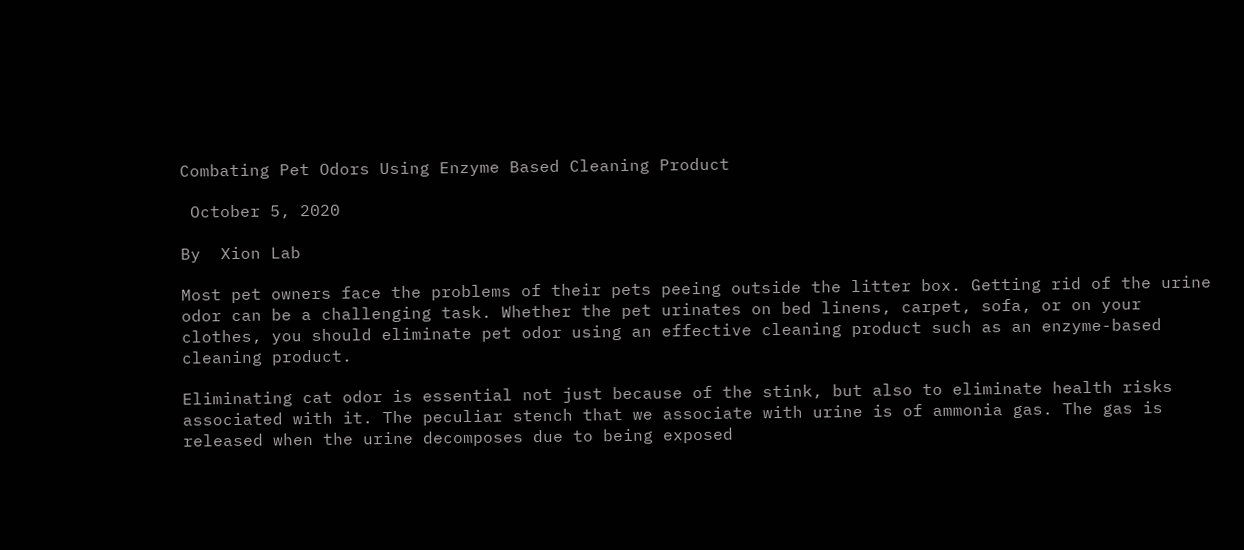Combating Pet Odors Using Enzyme Based Cleaning Product

 October 5, 2020

By  Xion Lab

Most pet owners face the problems of their pets peeing outside the litter box. Getting rid of the urine odor can be a challenging task. Whether the pet urinates on bed linens, carpet, sofa, or on your clothes, you should eliminate pet odor using an effective cleaning product such as an enzyme-based cleaning product.

Eliminating cat odor is essential not just because of the stink, but also to eliminate health risks associated with it. The peculiar stench that we associate with urine is of ammonia gas. The gas is released when the urine decomposes due to being exposed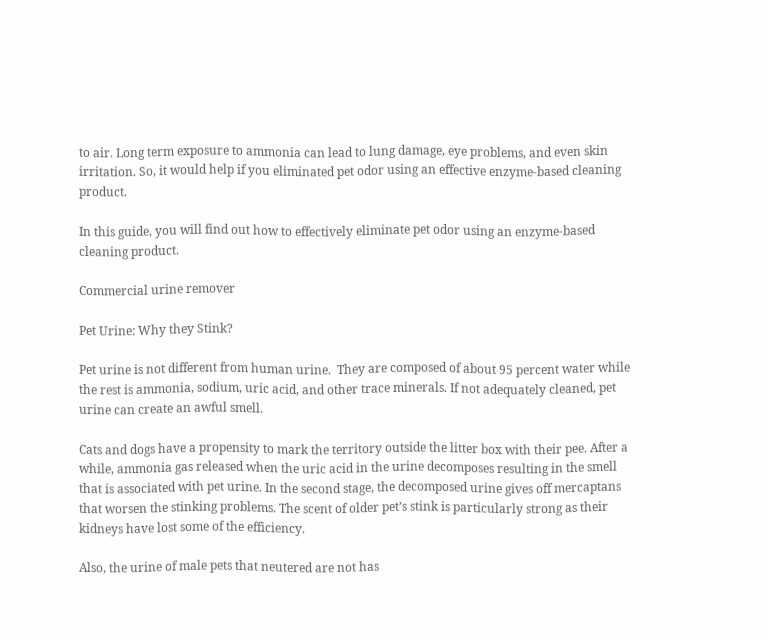to air. Long term exposure to ammonia can lead to lung damage, eye problems, and even skin irritation. So, it would help if you eliminated pet odor using an effective enzyme-based cleaning product.

In this guide, you will find out how to effectively eliminate pet odor using an enzyme-based cleaning product.

Commercial urine remover

Pet Urine: Why they Stink?

Pet urine is not different from human urine.  They are composed of about 95 percent water while the rest is ammonia, sodium, uric acid, and other trace minerals. If not adequately cleaned, pet urine can create an awful smell.

Cats and dogs have a propensity to mark the territory outside the litter box with their pee. After a while, ammonia gas released when the uric acid in the urine decomposes resulting in the smell that is associated with pet urine. In the second stage, the decomposed urine gives off mercaptans that worsen the stinking problems. The scent of older pet’s stink is particularly strong as their kidneys have lost some of the efficiency.

Also, the urine of male pets that neutered are not has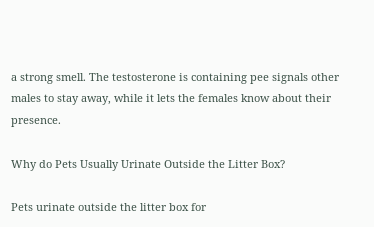a strong smell. The testosterone is containing pee signals other males to stay away, while it lets the females know about their presence.

Why do Pets Usually Urinate Outside the Litter Box?

Pets urinate outside the litter box for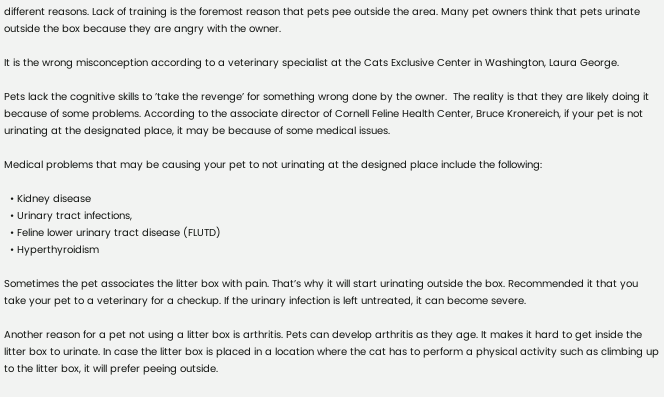different reasons. Lack of training is the foremost reason that pets pee outside the area. Many pet owners think that pets urinate outside the box because they are angry with the owner.

It is the wrong misconception according to a veterinary specialist at the Cats Exclusive Center in Washington, Laura George.

Pets lack the cognitive skills to ’take the revenge’ for something wrong done by the owner.  The reality is that they are likely doing it because of some problems. According to the associate director of Cornell Feline Health Center, Bruce Kronereich, if your pet is not urinating at the designated place, it may be because of some medical issues.

Medical problems that may be causing your pet to not urinating at the designed place include the following:

  • Kidney disease
  • Urinary tract infections,
  • Feline lower urinary tract disease (FLUTD)
  • Hyperthyroidism

Sometimes the pet associates the litter box with pain. That’s why it will start urinating outside the box. Recommended it that you take your pet to a veterinary for a checkup. If the urinary infection is left untreated, it can become severe.

Another reason for a pet not using a litter box is arthritis. Pets can develop arthritis as they age. It makes it hard to get inside the litter box to urinate. In case the litter box is placed in a location where the cat has to perform a physical activity such as climbing up to the litter box, it will prefer peeing outside.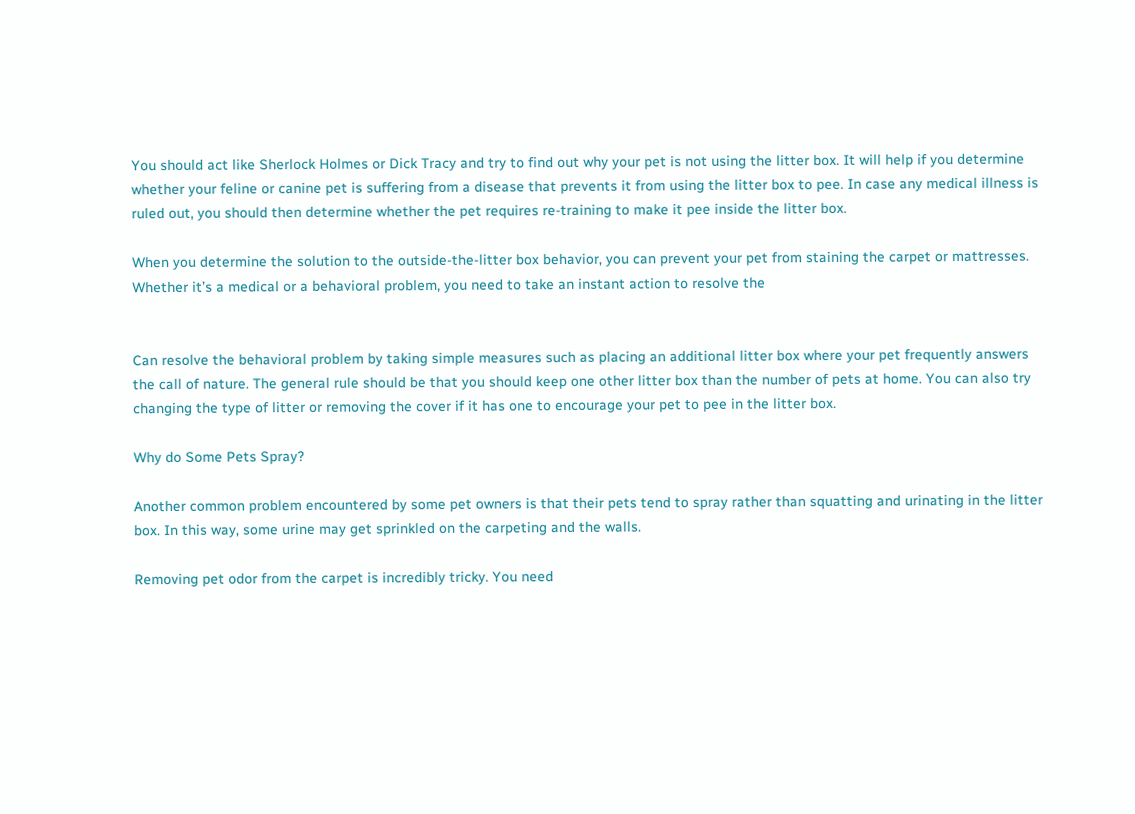You should act like Sherlock Holmes or Dick Tracy and try to find out why your pet is not using the litter box. It will help if you determine whether your feline or canine pet is suffering from a disease that prevents it from using the litter box to pee. In case any medical illness is ruled out, you should then determine whether the pet requires re-training to make it pee inside the litter box.

When you determine the solution to the outside-the-litter box behavior, you can prevent your pet from staining the carpet or mattresses. Whether it’s a medical or a behavioral problem, you need to take an instant action to resolve the


Can resolve the behavioral problem by taking simple measures such as placing an additional litter box where your pet frequently answers the call of nature. The general rule should be that you should keep one other litter box than the number of pets at home. You can also try changing the type of litter or removing the cover if it has one to encourage your pet to pee in the litter box.

Why do Some Pets Spray?

Another common problem encountered by some pet owners is that their pets tend to spray rather than squatting and urinating in the litter box. In this way, some urine may get sprinkled on the carpeting and the walls.

Removing pet odor from the carpet is incredibly tricky. You need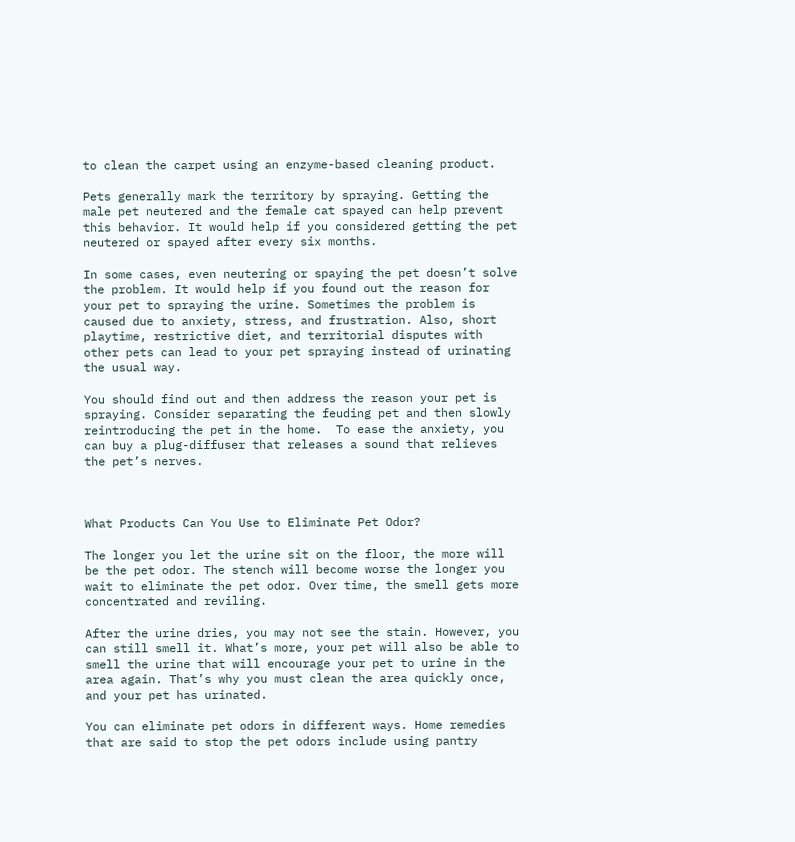to clean the carpet using an enzyme-based cleaning product.

Pets generally mark the territory by spraying. Getting the male pet neutered and the female cat spayed can help prevent this behavior. It would help if you considered getting the pet neutered or spayed after every six months.

In some cases, even neutering or spaying the pet doesn’t solve the problem. It would help if you found out the reason for your pet to spraying the urine. Sometimes the problem is caused due to anxiety, stress, and frustration. Also, short playtime, restrictive diet, and territorial disputes with other pets can lead to your pet spraying instead of urinating the usual way.

You should find out and then address the reason your pet is spraying. Consider separating the feuding pet and then slowly reintroducing the pet in the home.  To ease the anxiety, you can buy a plug-diffuser that releases a sound that relieves the pet’s nerves.



What Products Can You Use to Eliminate Pet Odor?

The longer you let the urine sit on the floor, the more will be the pet odor. The stench will become worse the longer you wait to eliminate the pet odor. Over time, the smell gets more concentrated and reviling.

After the urine dries, you may not see the stain. However, you can still smell it. What’s more, your pet will also be able to smell the urine that will encourage your pet to urine in the area again. That’s why you must clean the area quickly once, and your pet has urinated.

You can eliminate pet odors in different ways. Home remedies that are said to stop the pet odors include using pantry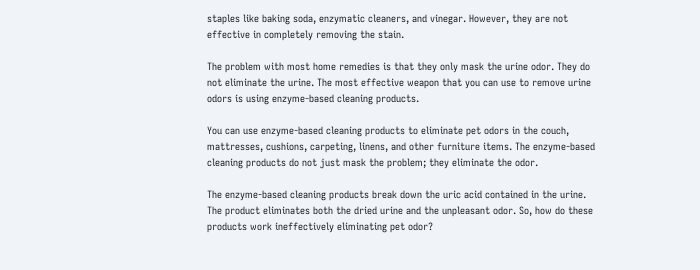staples like baking soda, enzymatic cleaners, and vinegar. However, they are not effective in completely removing the stain.

The problem with most home remedies is that they only mask the urine odor. They do not eliminate the urine. The most effective weapon that you can use to remove urine odors is using enzyme-based cleaning products.

You can use enzyme-based cleaning products to eliminate pet odors in the couch, mattresses, cushions, carpeting, linens, and other furniture items. The enzyme-based cleaning products do not just mask the problem; they eliminate the odor.

The enzyme-based cleaning products break down the uric acid contained in the urine. The product eliminates both the dried urine and the unpleasant odor. So, how do these products work ineffectively eliminating pet odor?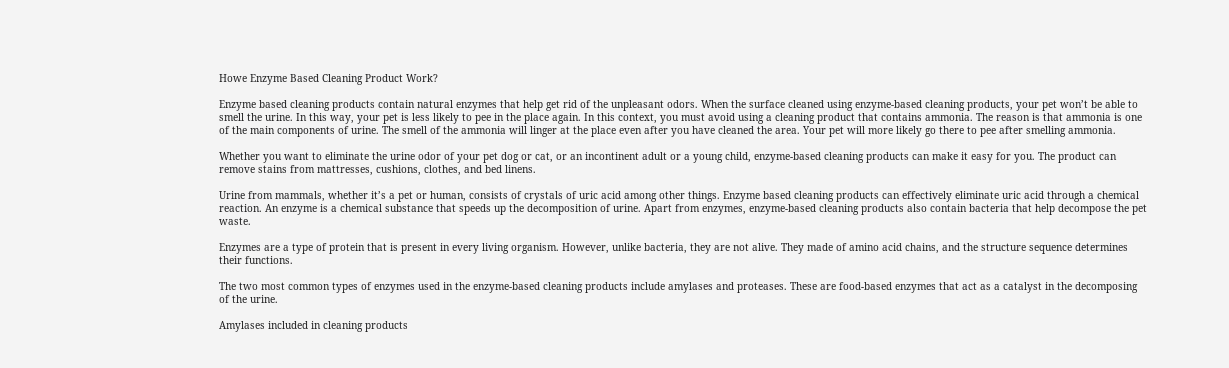Howe Enzyme Based Cleaning Product Work?

Enzyme based cleaning products contain natural enzymes that help get rid of the unpleasant odors. When the surface cleaned using enzyme-based cleaning products, your pet won’t be able to smell the urine. In this way, your pet is less likely to pee in the place again. In this context, you must avoid using a cleaning product that contains ammonia. The reason is that ammonia is one of the main components of urine. The smell of the ammonia will linger at the place even after you have cleaned the area. Your pet will more likely go there to pee after smelling ammonia.

Whether you want to eliminate the urine odor of your pet dog or cat, or an incontinent adult or a young child, enzyme-based cleaning products can make it easy for you. The product can remove stains from mattresses, cushions, clothes, and bed linens.

Urine from mammals, whether it’s a pet or human, consists of crystals of uric acid among other things. Enzyme based cleaning products can effectively eliminate uric acid through a chemical reaction. An enzyme is a chemical substance that speeds up the decomposition of urine. Apart from enzymes, enzyme-based cleaning products also contain bacteria that help decompose the pet waste.

Enzymes are a type of protein that is present in every living organism. However, unlike bacteria, they are not alive. They made of amino acid chains, and the structure sequence determines their functions.

The two most common types of enzymes used in the enzyme-based cleaning products include amylases and proteases. These are food-based enzymes that act as a catalyst in the decomposing of the urine.

Amylases included in cleaning products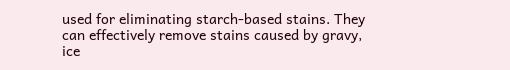used for eliminating starch-based stains. They can effectively remove stains caused by gravy, ice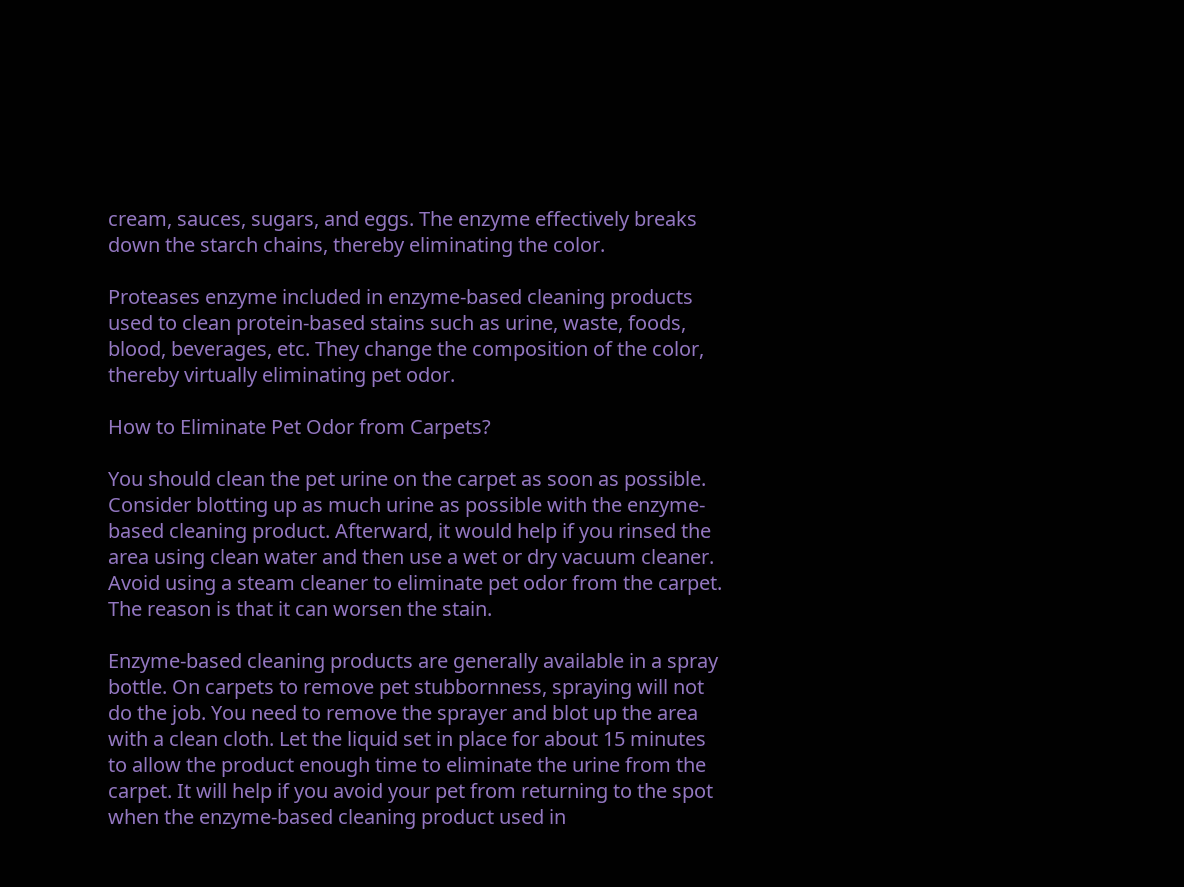cream, sauces, sugars, and eggs. The enzyme effectively breaks down the starch chains, thereby eliminating the color.

Proteases enzyme included in enzyme-based cleaning products used to clean protein-based stains such as urine, waste, foods, blood, beverages, etc. They change the composition of the color, thereby virtually eliminating pet odor.

How to Eliminate Pet Odor from Carpets?

You should clean the pet urine on the carpet as soon as possible. Consider blotting up as much urine as possible with the enzyme-based cleaning product. Afterward, it would help if you rinsed the area using clean water and then use a wet or dry vacuum cleaner. Avoid using a steam cleaner to eliminate pet odor from the carpet. The reason is that it can worsen the stain.

Enzyme-based cleaning products are generally available in a spray bottle. On carpets to remove pet stubbornness, spraying will not do the job. You need to remove the sprayer and blot up the area with a clean cloth. Let the liquid set in place for about 15 minutes to allow the product enough time to eliminate the urine from the carpet. It will help if you avoid your pet from returning to the spot when the enzyme-based cleaning product used in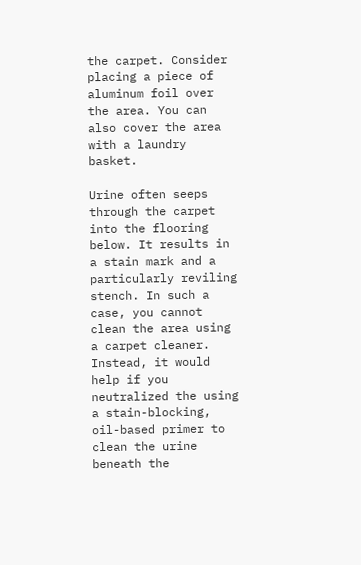the carpet. Consider placing a piece of aluminum foil over the area. You can also cover the area with a laundry basket.

Urine often seeps through the carpet into the flooring below. It results in a stain mark and a particularly reviling stench. In such a case, you cannot clean the area using a carpet cleaner. Instead, it would help if you neutralized the using a stain-blocking, oil-based primer to clean the urine beneath the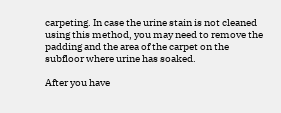carpeting. In case the urine stain is not cleaned using this method, you may need to remove the padding and the area of the carpet on the subfloor where urine has soaked.

After you have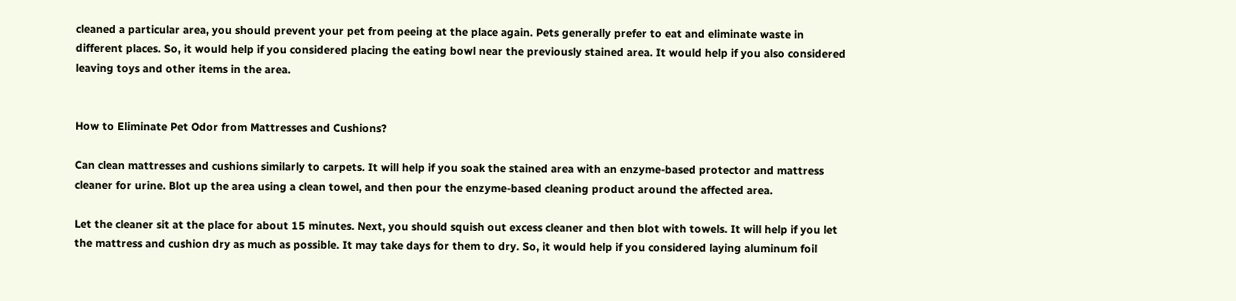cleaned a particular area, you should prevent your pet from peeing at the place again. Pets generally prefer to eat and eliminate waste in different places. So, it would help if you considered placing the eating bowl near the previously stained area. It would help if you also considered leaving toys and other items in the area.


How to Eliminate Pet Odor from Mattresses and Cushions?

Can clean mattresses and cushions similarly to carpets. It will help if you soak the stained area with an enzyme-based protector and mattress cleaner for urine. Blot up the area using a clean towel, and then pour the enzyme-based cleaning product around the affected area.

Let the cleaner sit at the place for about 15 minutes. Next, you should squish out excess cleaner and then blot with towels. It will help if you let the mattress and cushion dry as much as possible. It may take days for them to dry. So, it would help if you considered laying aluminum foil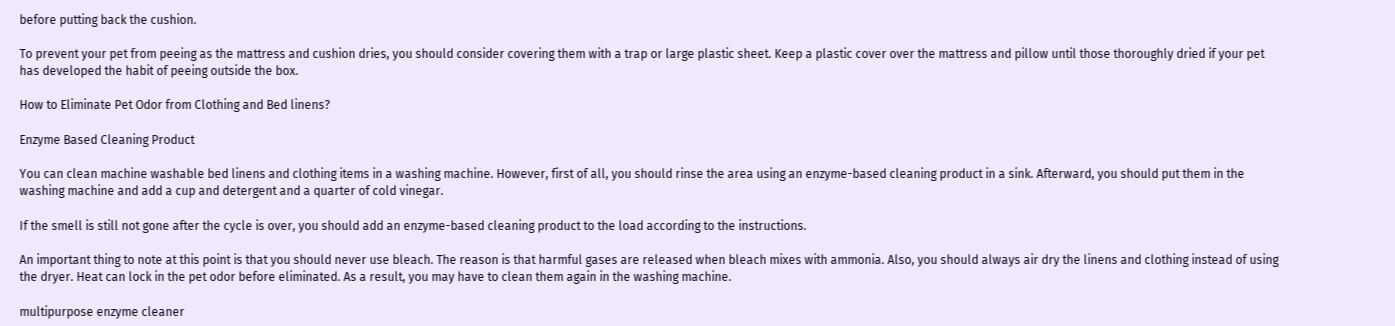before putting back the cushion.

To prevent your pet from peeing as the mattress and cushion dries, you should consider covering them with a trap or large plastic sheet. Keep a plastic cover over the mattress and pillow until those thoroughly dried if your pet has developed the habit of peeing outside the box.

How to Eliminate Pet Odor from Clothing and Bed linens?

Enzyme Based Cleaning Product

You can clean machine washable bed linens and clothing items in a washing machine. However, first of all, you should rinse the area using an enzyme-based cleaning product in a sink. Afterward, you should put them in the washing machine and add a cup and detergent and a quarter of cold vinegar.

If the smell is still not gone after the cycle is over, you should add an enzyme-based cleaning product to the load according to the instructions.

An important thing to note at this point is that you should never use bleach. The reason is that harmful gases are released when bleach mixes with ammonia. Also, you should always air dry the linens and clothing instead of using the dryer. Heat can lock in the pet odor before eliminated. As a result, you may have to clean them again in the washing machine.

multipurpose enzyme cleaner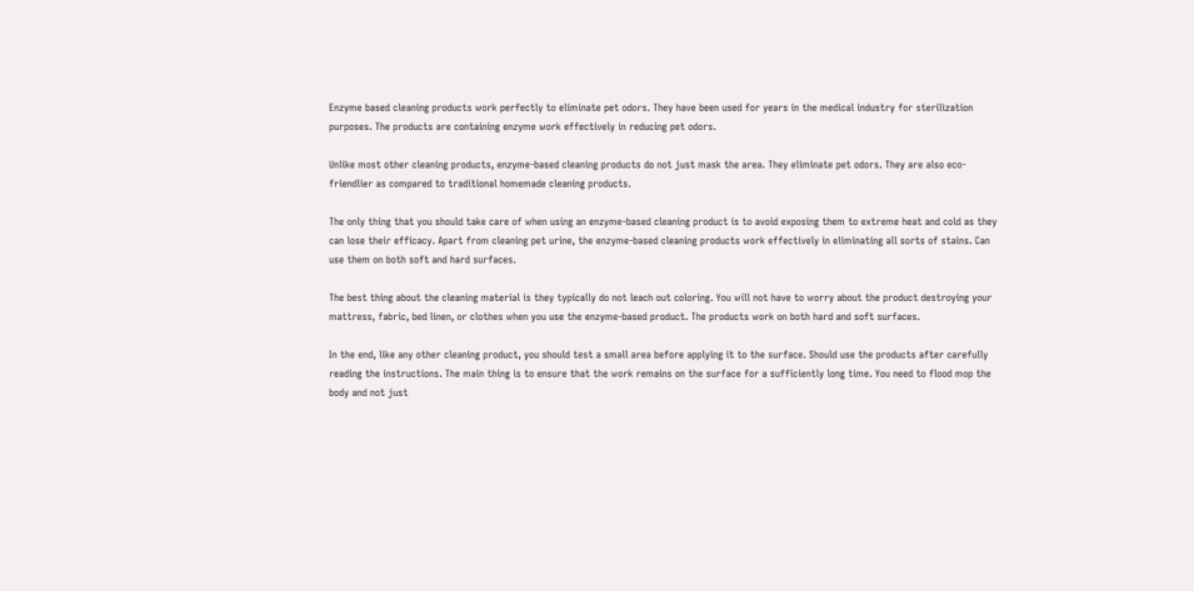Enzyme based cleaning products work perfectly to eliminate pet odors. They have been used for years in the medical industry for sterilization purposes. The products are containing enzyme work effectively in reducing pet odors.

Unlike most other cleaning products, enzyme-based cleaning products do not just mask the area. They eliminate pet odors. They are also eco-friendlier as compared to traditional homemade cleaning products.

The only thing that you should take care of when using an enzyme-based cleaning product is to avoid exposing them to extreme heat and cold as they can lose their efficacy. Apart from cleaning pet urine, the enzyme-based cleaning products work effectively in eliminating all sorts of stains. Can use them on both soft and hard surfaces.

The best thing about the cleaning material is they typically do not leach out coloring. You will not have to worry about the product destroying your mattress, fabric, bed linen, or clothes when you use the enzyme-based product. The products work on both hard and soft surfaces.

In the end, like any other cleaning product, you should test a small area before applying it to the surface. Should use the products after carefully reading the instructions. The main thing is to ensure that the work remains on the surface for a sufficiently long time. You need to flood mop the body and not just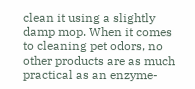clean it using a slightly damp mop. When it comes to cleaning pet odors, no other products are as much practical as an enzyme-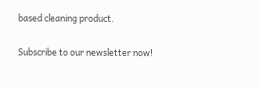based cleaning product.

Subscribe to our newsletter now!